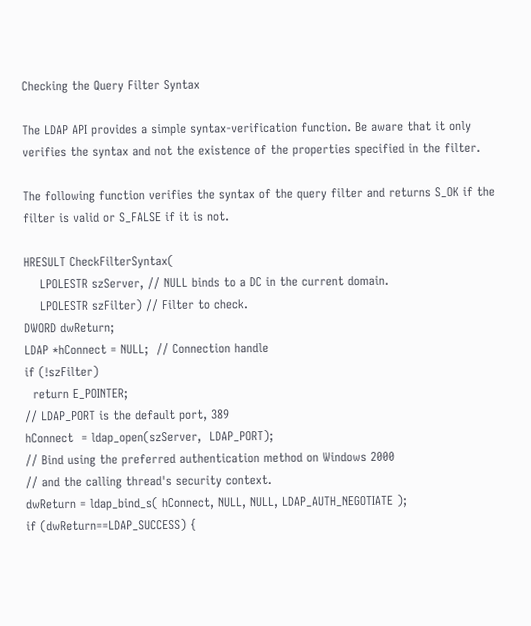Checking the Query Filter Syntax

The LDAP API provides a simple syntax-verification function. Be aware that it only verifies the syntax and not the existence of the properties specified in the filter.

The following function verifies the syntax of the query filter and returns S_OK if the filter is valid or S_FALSE if it is not.

HRESULT CheckFilterSyntax(
    LPOLESTR szServer, // NULL binds to a DC in the current domain.
    LPOLESTR szFilter) // Filter to check.
DWORD dwReturn;
LDAP *hConnect = NULL;  // Connection handle
if (!szFilter)
  return E_POINTER;
// LDAP_PORT is the default port, 389
hConnect  = ldap_open(szServer,  LDAP_PORT);
// Bind using the preferred authentication method on Windows 2000
// and the calling thread's security context.
dwReturn = ldap_bind_s( hConnect, NULL, NULL, LDAP_AUTH_NEGOTIATE );
if (dwReturn==LDAP_SUCCESS) {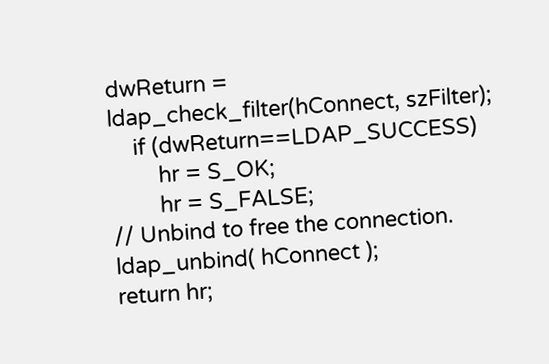dwReturn = ldap_check_filter(hConnect, szFilter);
    if (dwReturn==LDAP_SUCCESS)
        hr = S_OK;
        hr = S_FALSE;
// Unbind to free the connection.
ldap_unbind( hConnect );
return hr;